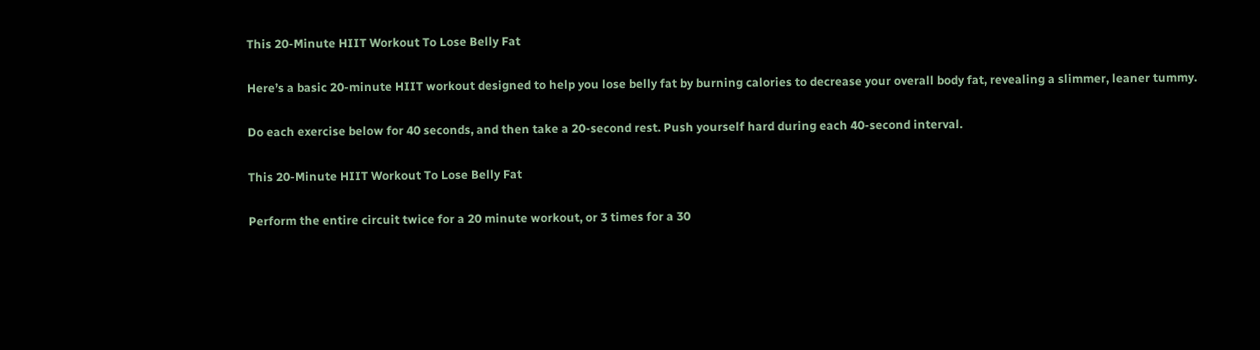This 20-Minute HIIT Workout To Lose Belly Fat

Here’s a basic 20-minute HIIT workout designed to help you lose belly fat by burning calories to decrease your overall body fat, revealing a slimmer, leaner tummy.

Do each exercise below for 40 seconds, and then take a 20-second rest. Push yourself hard during each 40-second interval.

This 20-Minute HIIT Workout To Lose Belly Fat

Perform the entire circuit twice for a 20 minute workout, or 3 times for a 30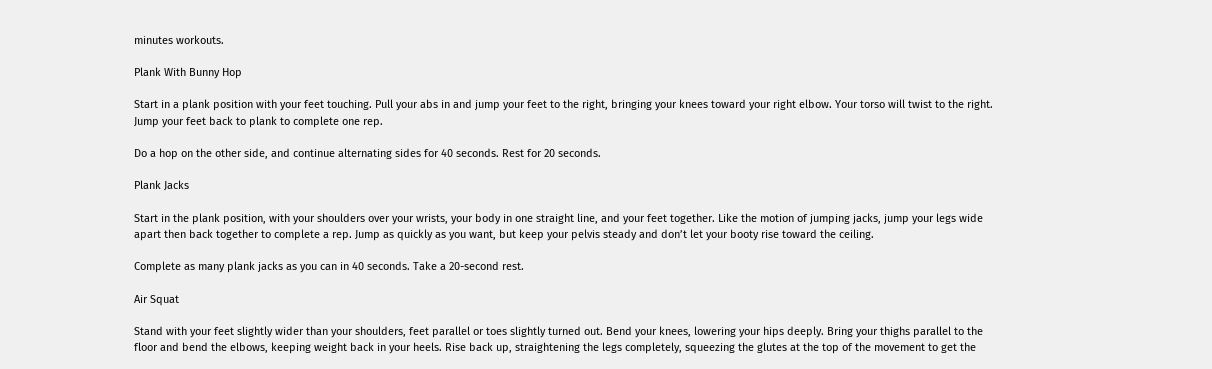minutes workouts.

Plank With Bunny Hop

Start in a plank position with your feet touching. Pull your abs in and jump your feet to the right, bringing your knees toward your right elbow. Your torso will twist to the right. Jump your feet back to plank to complete one rep.

Do a hop on the other side, and continue alternating sides for 40 seconds. Rest for 20 seconds.

Plank Jacks

Start in the plank position, with your shoulders over your wrists, your body in one straight line, and your feet together. Like the motion of jumping jacks, jump your legs wide apart then back together to complete a rep. Jump as quickly as you want, but keep your pelvis steady and don’t let your booty rise toward the ceiling.

Complete as many plank jacks as you can in 40 seconds. Take a 20-second rest.

Air Squat

Stand with your feet slightly wider than your shoulders, feet parallel or toes slightly turned out. Bend your knees, lowering your hips deeply. Bring your thighs parallel to the floor and bend the elbows, keeping weight back in your heels. Rise back up, straightening the legs completely, squeezing the glutes at the top of the movement to get the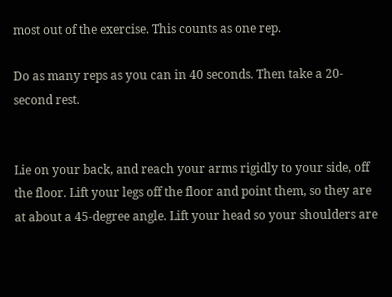most out of the exercise. This counts as one rep.

Do as many reps as you can in 40 seconds. Then take a 20-second rest.


Lie on your back, and reach your arms rigidly to your side, off the floor. Lift your legs off the floor and point them, so they are at about a 45-degree angle. Lift your head so your shoulders are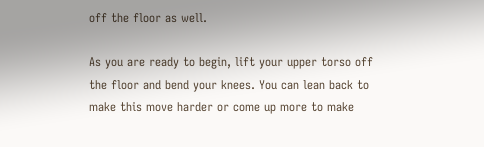off the floor as well.

As you are ready to begin, lift your upper torso off the floor and bend your knees. You can lean back to make this move harder or come up more to make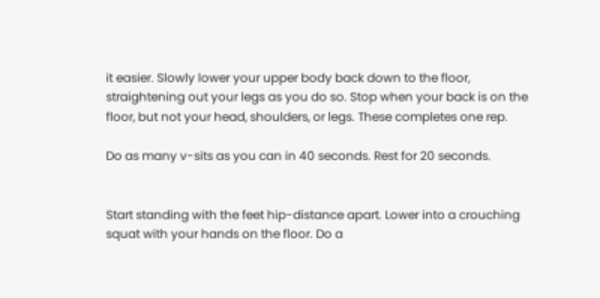it easier. Slowly lower your upper body back down to the floor, straightening out your legs as you do so. Stop when your back is on the floor, but not your head, shoulders, or legs. These completes one rep.

Do as many v-sits as you can in 40 seconds. Rest for 20 seconds.


Start standing with the feet hip-distance apart. Lower into a crouching squat with your hands on the floor. Do a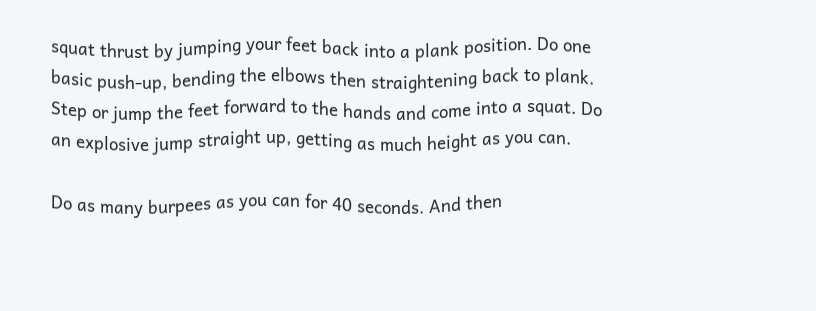squat thrust by jumping your feet back into a plank position. Do one basic push-up, bending the elbows then straightening back to plank. Step or jump the feet forward to the hands and come into a squat. Do an explosive jump straight up, getting as much height as you can.

Do as many burpees as you can for 40 seconds. And then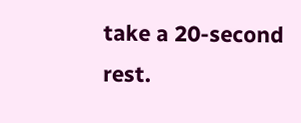take a 20-second rest.